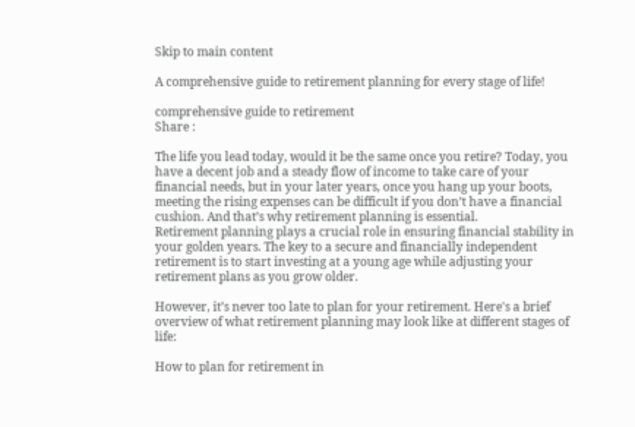Skip to main content

A comprehensive guide to retirement planning for every stage of life!

comprehensive guide to retirement
Share :

The life you lead today, would it be the same once you retire? Today, you have a decent job and a steady flow of income to take care of your financial needs, but in your later years, once you hang up your boots, meeting the rising expenses can be difficult if you don’t have a financial cushion. And that’s why retirement planning is essential.
Retirement planning plays a crucial role in ensuring financial stability in your golden years. The key to a secure and financially independent retirement is to start investing at a young age while adjusting your retirement plans as you grow older.

However, it’s never too late to plan for your retirement. Here's a brief overview of what retirement planning may look like at different stages of life:

How to plan for retirement in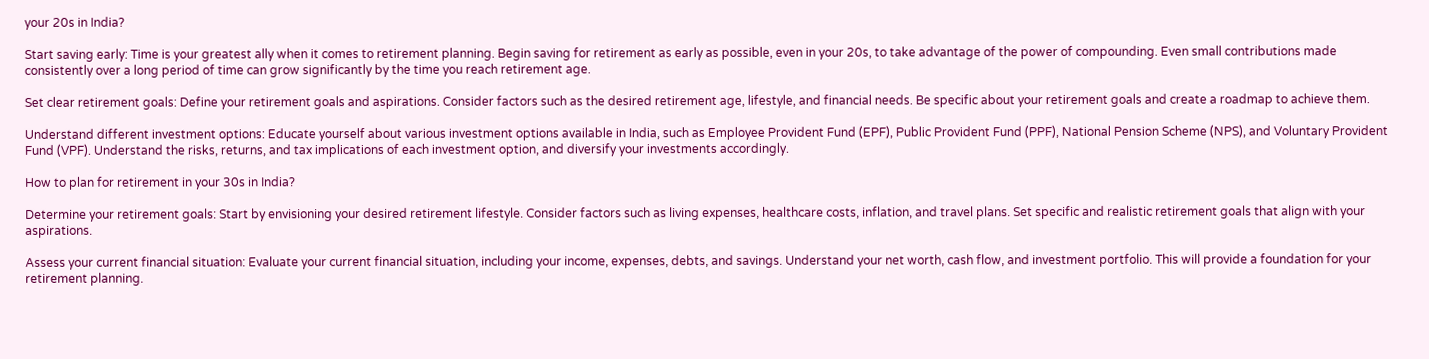your 20s in India?

Start saving early: Time is your greatest ally when it comes to retirement planning. Begin saving for retirement as early as possible, even in your 20s, to take advantage of the power of compounding. Even small contributions made consistently over a long period of time can grow significantly by the time you reach retirement age.

Set clear retirement goals: Define your retirement goals and aspirations. Consider factors such as the desired retirement age, lifestyle, and financial needs. Be specific about your retirement goals and create a roadmap to achieve them.

Understand different investment options: Educate yourself about various investment options available in India, such as Employee Provident Fund (EPF), Public Provident Fund (PPF), National Pension Scheme (NPS), and Voluntary Provident Fund (VPF). Understand the risks, returns, and tax implications of each investment option, and diversify your investments accordingly.

How to plan for retirement in your 30s in India?

Determine your retirement goals: Start by envisioning your desired retirement lifestyle. Consider factors such as living expenses, healthcare costs, inflation, and travel plans. Set specific and realistic retirement goals that align with your aspirations.

Assess your current financial situation: Evaluate your current financial situation, including your income, expenses, debts, and savings. Understand your net worth, cash flow, and investment portfolio. This will provide a foundation for your retirement planning.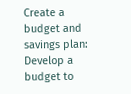Create a budget and savings plan: Develop a budget to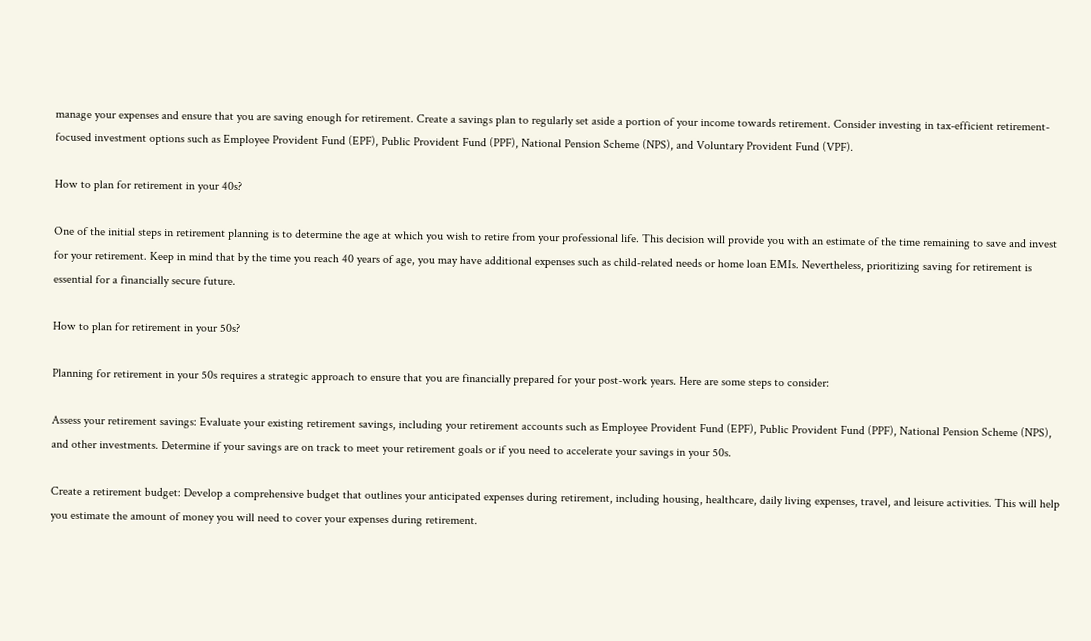manage your expenses and ensure that you are saving enough for retirement. Create a savings plan to regularly set aside a portion of your income towards retirement. Consider investing in tax-efficient retirement-focused investment options such as Employee Provident Fund (EPF), Public Provident Fund (PPF), National Pension Scheme (NPS), and Voluntary Provident Fund (VPF).

How to plan for retirement in your 40s?

One of the initial steps in retirement planning is to determine the age at which you wish to retire from your professional life. This decision will provide you with an estimate of the time remaining to save and invest for your retirement. Keep in mind that by the time you reach 40 years of age, you may have additional expenses such as child-related needs or home loan EMIs. Nevertheless, prioritizing saving for retirement is essential for a financially secure future.

How to plan for retirement in your 50s?

Planning for retirement in your 50s requires a strategic approach to ensure that you are financially prepared for your post-work years. Here are some steps to consider:

Assess your retirement savings: Evaluate your existing retirement savings, including your retirement accounts such as Employee Provident Fund (EPF), Public Provident Fund (PPF), National Pension Scheme (NPS), and other investments. Determine if your savings are on track to meet your retirement goals or if you need to accelerate your savings in your 50s.

Create a retirement budget: Develop a comprehensive budget that outlines your anticipated expenses during retirement, including housing, healthcare, daily living expenses, travel, and leisure activities. This will help you estimate the amount of money you will need to cover your expenses during retirement.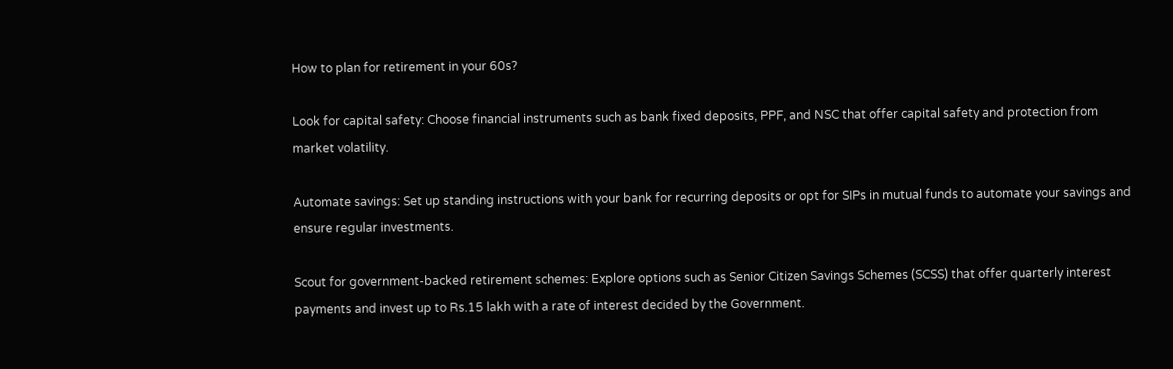How to plan for retirement in your 60s?

Look for capital safety: Choose financial instruments such as bank fixed deposits, PPF, and NSC that offer capital safety and protection from market volatility.

Automate savings: Set up standing instructions with your bank for recurring deposits or opt for SIPs in mutual funds to automate your savings and ensure regular investments.

Scout for government-backed retirement schemes: Explore options such as Senior Citizen Savings Schemes (SCSS) that offer quarterly interest payments and invest up to Rs.15 lakh with a rate of interest decided by the Government.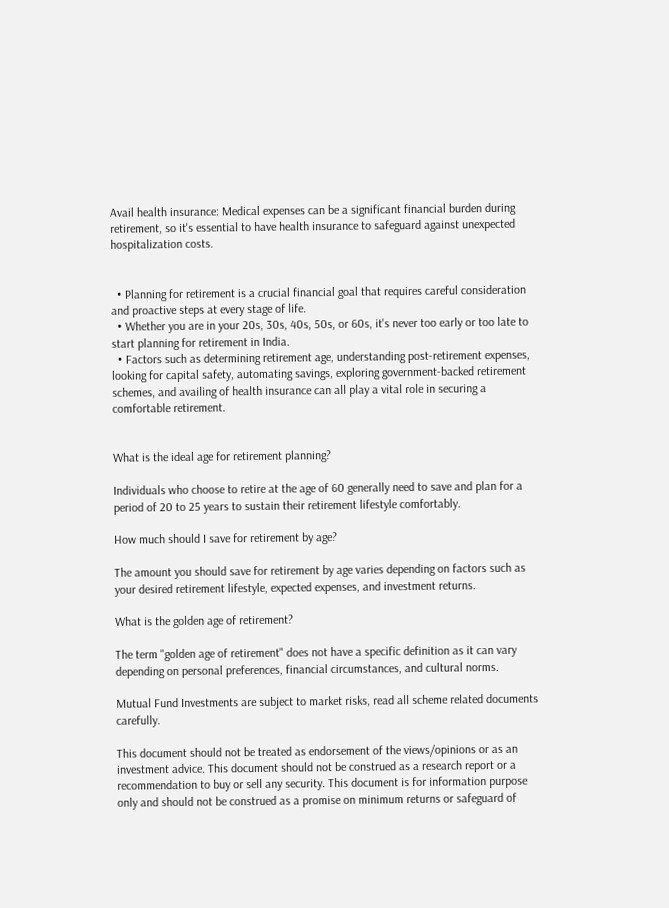Avail health insurance: Medical expenses can be a significant financial burden during retirement, so it's essential to have health insurance to safeguard against unexpected hospitalization costs.


  • Planning for retirement is a crucial financial goal that requires careful consideration and proactive steps at every stage of life.
  • Whether you are in your 20s, 30s, 40s, 50s, or 60s, it's never too early or too late to start planning for retirement in India.
  • Factors such as determining retirement age, understanding post-retirement expenses, looking for capital safety, automating savings, exploring government-backed retirement schemes, and availing of health insurance can all play a vital role in securing a comfortable retirement.


What is the ideal age for retirement planning?

Individuals who choose to retire at the age of 60 generally need to save and plan for a period of 20 to 25 years to sustain their retirement lifestyle comfortably.

How much should I save for retirement by age?

The amount you should save for retirement by age varies depending on factors such as your desired retirement lifestyle, expected expenses, and investment returns.

What is the golden age of retirement?

The term "golden age of retirement" does not have a specific definition as it can vary depending on personal preferences, financial circumstances, and cultural norms.

Mutual Fund Investments are subject to market risks, read all scheme related documents carefully.

This document should not be treated as endorsement of the views/opinions or as an investment advice. This document should not be construed as a research report or a recommendation to buy or sell any security. This document is for information purpose only and should not be construed as a promise on minimum returns or safeguard of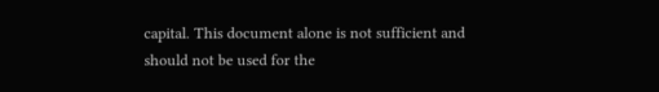capital. This document alone is not sufficient and should not be used for the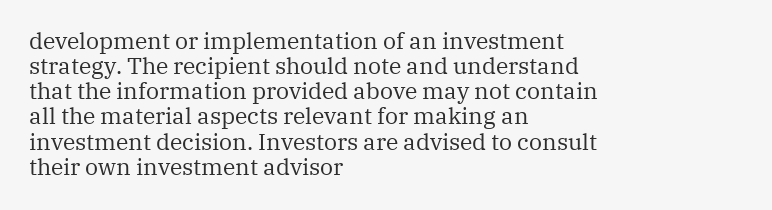development or implementation of an investment strategy. The recipient should note and understand that the information provided above may not contain all the material aspects relevant for making an investment decision. Investors are advised to consult their own investment advisor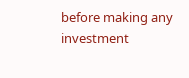before making any investment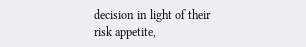decision in light of their risk appetite,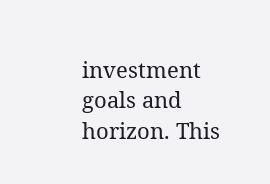investment goals and horizon. This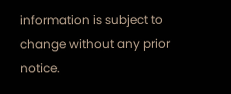information is subject to change without any prior notice.